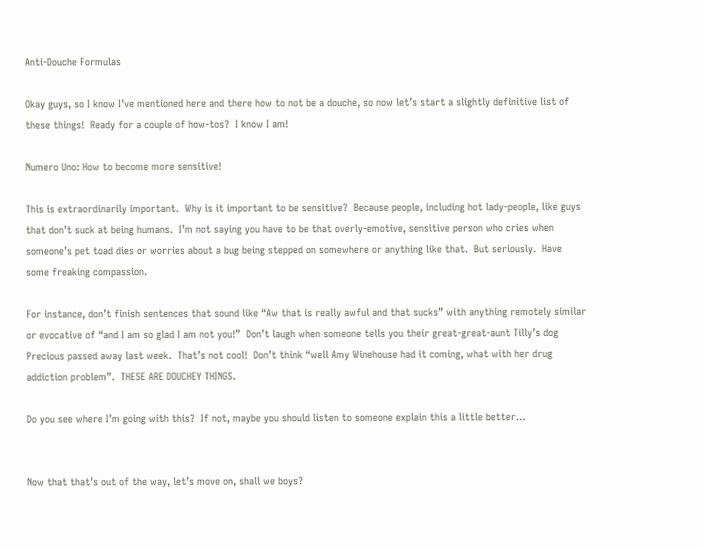Anti-Douche Formulas

Okay guys, so I know I’ve mentioned here and there how to not be a douche, so now let’s start a slightly definitive list of these things!  Ready for a couple of how-tos?  I know I am!

Numero Uno: How to become more sensitive!

This is extraordinarily important.  Why is it important to be sensitive?  Because people, including hot lady-people, like guys that don’t suck at being humans.  I’m not saying you have to be that overly-emotive, sensitive person who cries when someone’s pet toad dies or worries about a bug being stepped on somewhere or anything like that.  But seriously.  Have some freaking compassion.

For instance, don’t finish sentences that sound like “Aw that is really awful and that sucks” with anything remotely similar or evocative of “and I am so glad I am not you!”  Don’t laugh when someone tells you their great-great-aunt Tilly’s dog Precious passed away last week.  That’s not cool!  Don’t think “well Amy Winehouse had it coming, what with her drug addiction problem”.  THESE ARE DOUCHEY THINGS.

Do you see where I’m going with this?  If not, maybe you should listen to someone explain this a little better…


Now that that’s out of the way, let’s move on, shall we boys?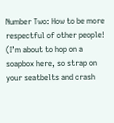Number Two: How to be more respectful of other people!  (I’m about to hop on a soapbox here, so strap on your seatbelts and crash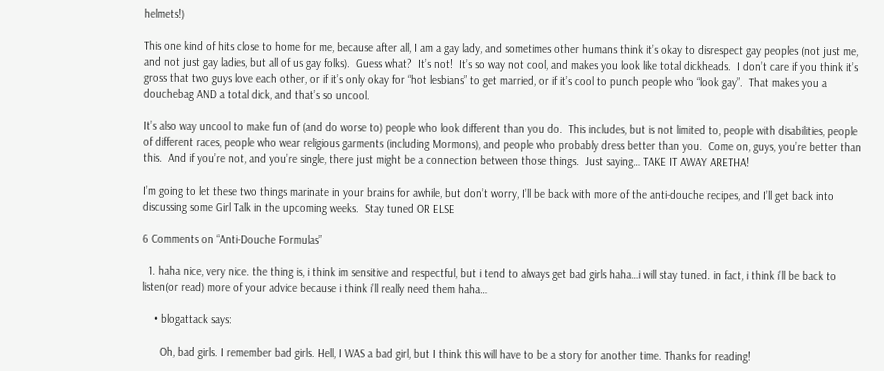helmets!)

This one kind of hits close to home for me, because after all, I am a gay lady, and sometimes other humans think it’s okay to disrespect gay peoples (not just me, and not just gay ladies, but all of us gay folks).  Guess what?  It’s not!  It’s so way not cool, and makes you look like total dickheads.  I don’t care if you think it’s gross that two guys love each other, or if it’s only okay for “hot lesbians” to get married, or if it’s cool to punch people who “look gay”.  That makes you a douchebag AND a total dick, and that’s so uncool.

It’s also way uncool to make fun of (and do worse to) people who look different than you do.  This includes, but is not limited to, people with disabilities, people of different races, people who wear religious garments (including Mormons), and people who probably dress better than you.  Come on, guys, you’re better than this.  And if you’re not, and you’re single, there just might be a connection between those things.  Just saying… TAKE IT AWAY ARETHA!

I’m going to let these two things marinate in your brains for awhile, but don’t worry, I’ll be back with more of the anti-douche recipes, and I’ll get back into discussing some Girl Talk in the upcoming weeks.  Stay tuned OR ELSE

6 Comments on “Anti-Douche Formulas”

  1. haha nice, very nice. the thing is, i think im sensitive and respectful, but i tend to always get bad girls haha…i will stay tuned. in fact, i think i’ll be back to listen(or read) more of your advice because i think i’ll really need them haha…

    • blogattack says:

      Oh, bad girls. I remember bad girls. Hell, I WAS a bad girl, but I think this will have to be a story for another time. Thanks for reading!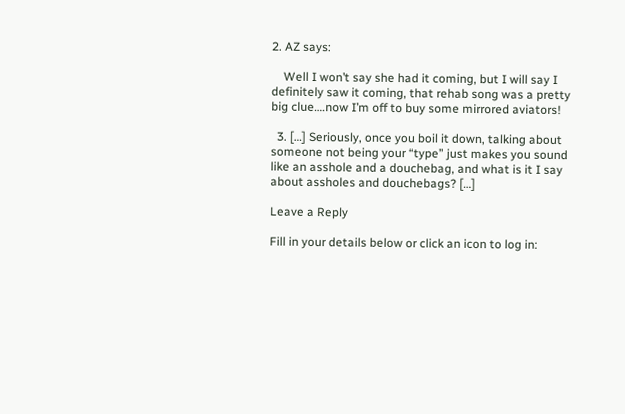2. AZ says:

    Well I won’t say she had it coming, but I will say I definitely saw it coming, that rehab song was a pretty big clue….now I’m off to buy some mirrored aviators!

  3. […] Seriously, once you boil it down, talking about someone not being your “type” just makes you sound like an asshole and a douchebag, and what is it I say about assholes and douchebags? […]

Leave a Reply

Fill in your details below or click an icon to log in: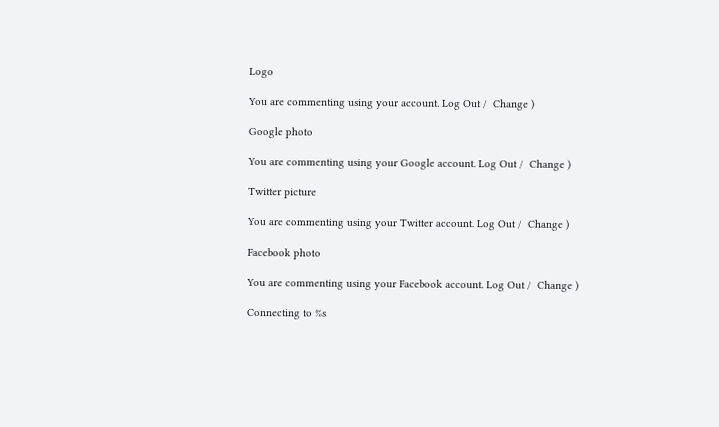Logo

You are commenting using your account. Log Out /  Change )

Google photo

You are commenting using your Google account. Log Out /  Change )

Twitter picture

You are commenting using your Twitter account. Log Out /  Change )

Facebook photo

You are commenting using your Facebook account. Log Out /  Change )

Connecting to %s